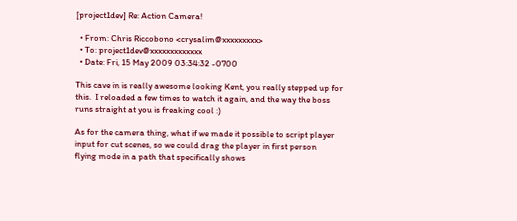[project1dev] Re: Action Camera!

  • From: Chris Riccobono <crysalim@xxxxxxxxx>
  • To: project1dev@xxxxxxxxxxxxx
  • Date: Fri, 15 May 2009 03:34:32 -0700

This cave in is really awesome looking Kent, you really stepped up for
this.  I reloaded a few times to watch it again, and the way the boss
runs straight at you is freaking cool :)

As for the camera thing, what if we made it possible to script player
input for cut scenes, so we could drag the player in first person
flying mode in a path that specifically shows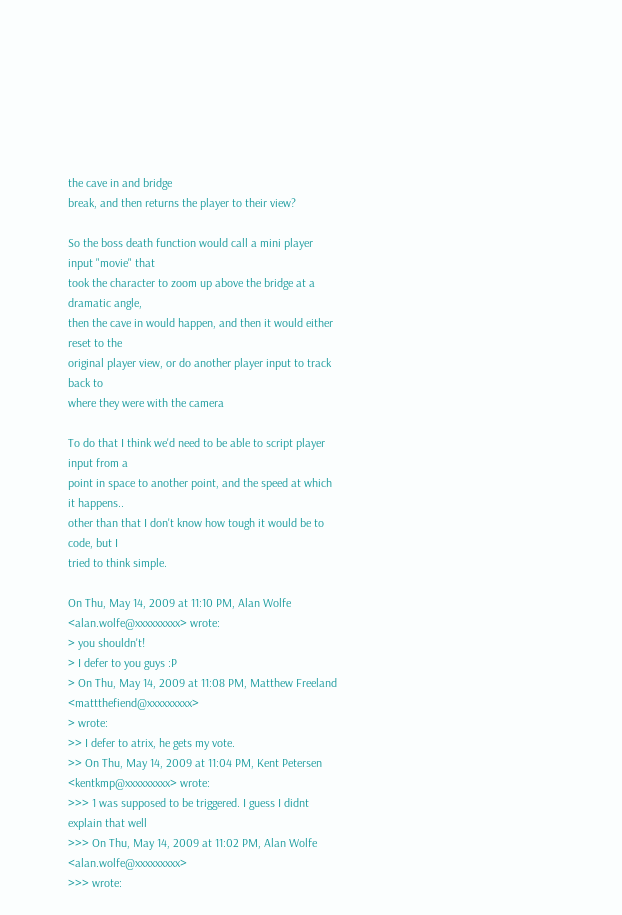the cave in and bridge
break, and then returns the player to their view?

So the boss death function would call a mini player input "movie" that
took the character to zoom up above the bridge at a dramatic angle,
then the cave in would happen, and then it would either reset to the
original player view, or do another player input to track back to
where they were with the camera

To do that I think we'd need to be able to script player input from a
point in space to another point, and the speed at which it happens..
other than that I don't know how tough it would be to code, but I
tried to think simple.

On Thu, May 14, 2009 at 11:10 PM, Alan Wolfe <alan.wolfe@xxxxxxxxx> wrote:
> you shouldn't!
> I defer to you guys :P
> On Thu, May 14, 2009 at 11:08 PM, Matthew Freeland <mattthefiend@xxxxxxxxx>
> wrote:
>> I defer to atrix, he gets my vote.
>> On Thu, May 14, 2009 at 11:04 PM, Kent Petersen <kentkmp@xxxxxxxxx> wrote:
>>> 1 was supposed to be triggered. I guess I didnt explain that well
>>> On Thu, May 14, 2009 at 11:02 PM, Alan Wolfe <alan.wolfe@xxxxxxxxx>
>>> wrote: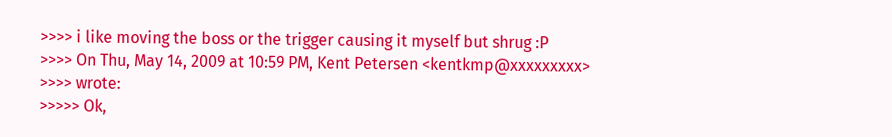>>>> i like moving the boss or the trigger causing it myself but shrug :P
>>>> On Thu, May 14, 2009 at 10:59 PM, Kent Petersen <kentkmp@xxxxxxxxx>
>>>> wrote:
>>>>> Ok,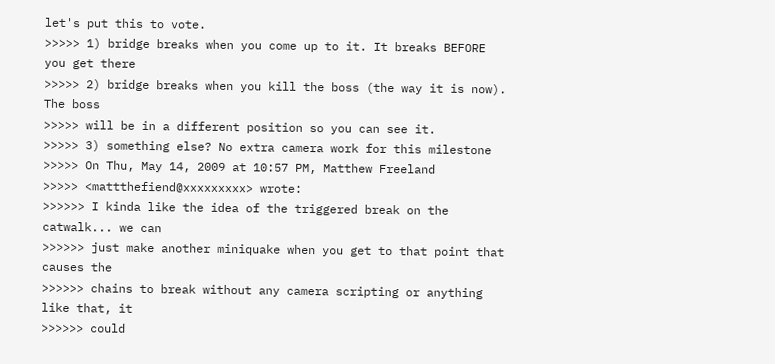let's put this to vote.
>>>>> 1) bridge breaks when you come up to it. It breaks BEFORE you get there
>>>>> 2) bridge breaks when you kill the boss (the way it is now). The boss
>>>>> will be in a different position so you can see it.
>>>>> 3) something else? No extra camera work for this milestone
>>>>> On Thu, May 14, 2009 at 10:57 PM, Matthew Freeland
>>>>> <mattthefiend@xxxxxxxxx> wrote:
>>>>>> I kinda like the idea of the triggered break on the catwalk... we can
>>>>>> just make another miniquake when you get to that point that causes the
>>>>>> chains to break without any camera scripting or anything like that, it
>>>>>> could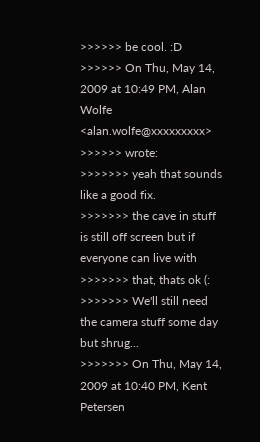>>>>>> be cool. :D
>>>>>> On Thu, May 14, 2009 at 10:49 PM, Alan Wolfe <alan.wolfe@xxxxxxxxx>
>>>>>> wrote:
>>>>>>> yeah that sounds like a good fix.
>>>>>>> the cave in stuff is still off screen but if everyone can live with
>>>>>>> that, thats ok (:
>>>>>>> We'll still need the camera stuff some day but shrug...
>>>>>>> On Thu, May 14, 2009 at 10:40 PM, Kent Petersen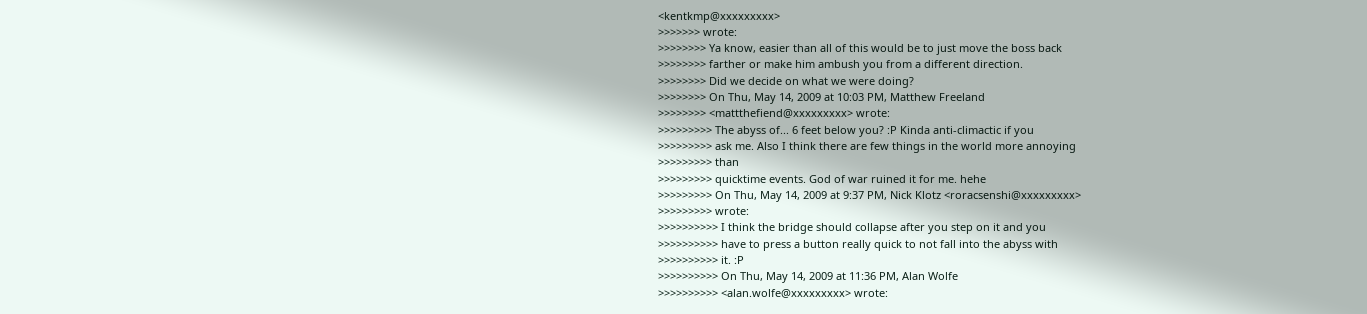<kentkmp@xxxxxxxxx>
>>>>>>> wrote:
>>>>>>>> Ya know, easier than all of this would be to just move the boss back
>>>>>>>> farther or make him ambush you from a different direction.
>>>>>>>> Did we decide on what we were doing?
>>>>>>>> On Thu, May 14, 2009 at 10:03 PM, Matthew Freeland
>>>>>>>> <mattthefiend@xxxxxxxxx> wrote:
>>>>>>>>> The abyss of... 6 feet below you? :P Kinda anti-climactic if you
>>>>>>>>> ask me. Also I think there are few things in the world more annoying
>>>>>>>>> than
>>>>>>>>> quicktime events. God of war ruined it for me. hehe
>>>>>>>>> On Thu, May 14, 2009 at 9:37 PM, Nick Klotz <roracsenshi@xxxxxxxxx>
>>>>>>>>> wrote:
>>>>>>>>>> I think the bridge should collapse after you step on it and you
>>>>>>>>>> have to press a button really quick to not fall into the abyss with
>>>>>>>>>> it. :P
>>>>>>>>>> On Thu, May 14, 2009 at 11:36 PM, Alan Wolfe
>>>>>>>>>> <alan.wolfe@xxxxxxxxx> wrote: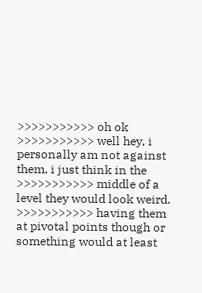>>>>>>>>>>> oh ok
>>>>>>>>>>> well hey, i personally am not against them, i just think in the
>>>>>>>>>>> middle of a level they would look weird.
>>>>>>>>>>> having them at pivotal points though or something would at least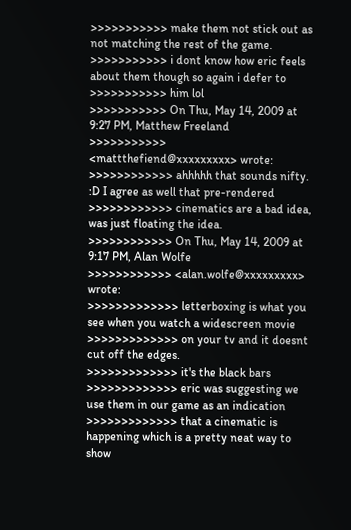>>>>>>>>>>> make them not stick out as not matching the rest of the game.
>>>>>>>>>>> i dont know how eric feels about them though so again i defer to
>>>>>>>>>>> him lol
>>>>>>>>>>> On Thu, May 14, 2009 at 9:27 PM, Matthew Freeland
>>>>>>>>>>> <mattthefiend@xxxxxxxxx> wrote:
>>>>>>>>>>>> ahhhhh that sounds nifty. :D I agree as well that pre-rendered
>>>>>>>>>>>> cinematics are a bad idea, was just floating the idea.
>>>>>>>>>>>> On Thu, May 14, 2009 at 9:17 PM, Alan Wolfe
>>>>>>>>>>>> <alan.wolfe@xxxxxxxxx> wrote:
>>>>>>>>>>>>> letterboxing is what you see when you watch a widescreen movie
>>>>>>>>>>>>> on your tv and it doesnt cut off the edges.
>>>>>>>>>>>>> it's the black bars
>>>>>>>>>>>>> eric was suggesting we use them in our game as an indication
>>>>>>>>>>>>> that a cinematic is happening which is a pretty neat way to show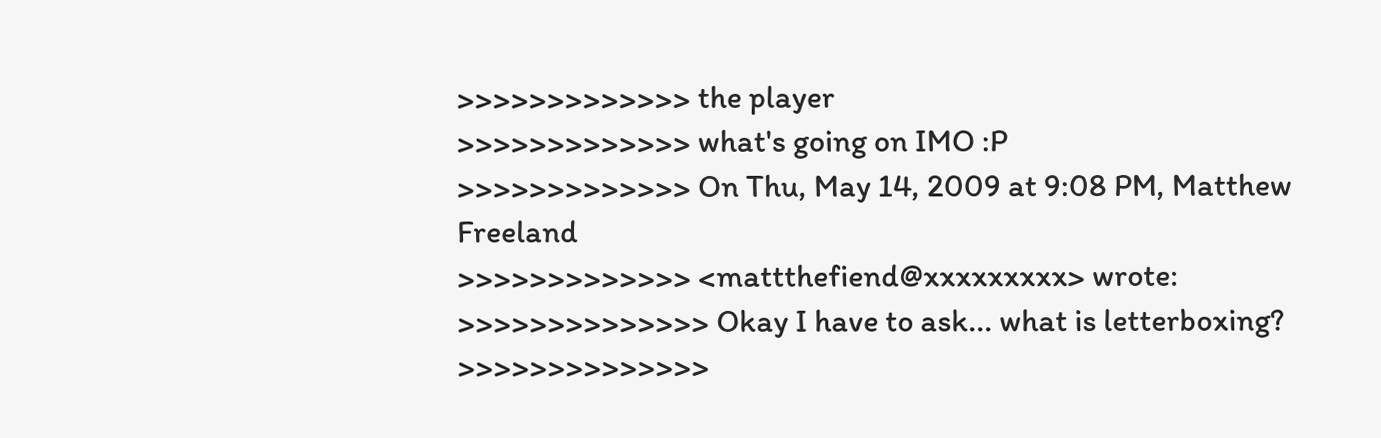>>>>>>>>>>>>> the player
>>>>>>>>>>>>> what's going on IMO :P
>>>>>>>>>>>>> On Thu, May 14, 2009 at 9:08 PM, Matthew Freeland
>>>>>>>>>>>>> <mattthefiend@xxxxxxxxx> wrote:
>>>>>>>>>>>>>> Okay I have to ask... what is letterboxing?
>>>>>>>>>>>>>>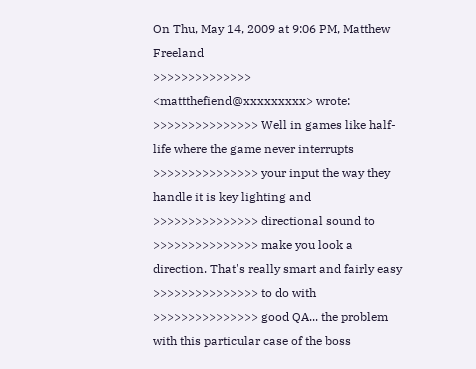On Thu, May 14, 2009 at 9:06 PM, Matthew Freeland
>>>>>>>>>>>>>> <mattthefiend@xxxxxxxxx> wrote:
>>>>>>>>>>>>>>> Well in games like half-life where the game never interrupts
>>>>>>>>>>>>>>> your input the way they handle it is key lighting and
>>>>>>>>>>>>>>> directional sound to
>>>>>>>>>>>>>>> make you look a direction. That's really smart and fairly easy
>>>>>>>>>>>>>>> to do with
>>>>>>>>>>>>>>> good QA... the problem with this particular case of the boss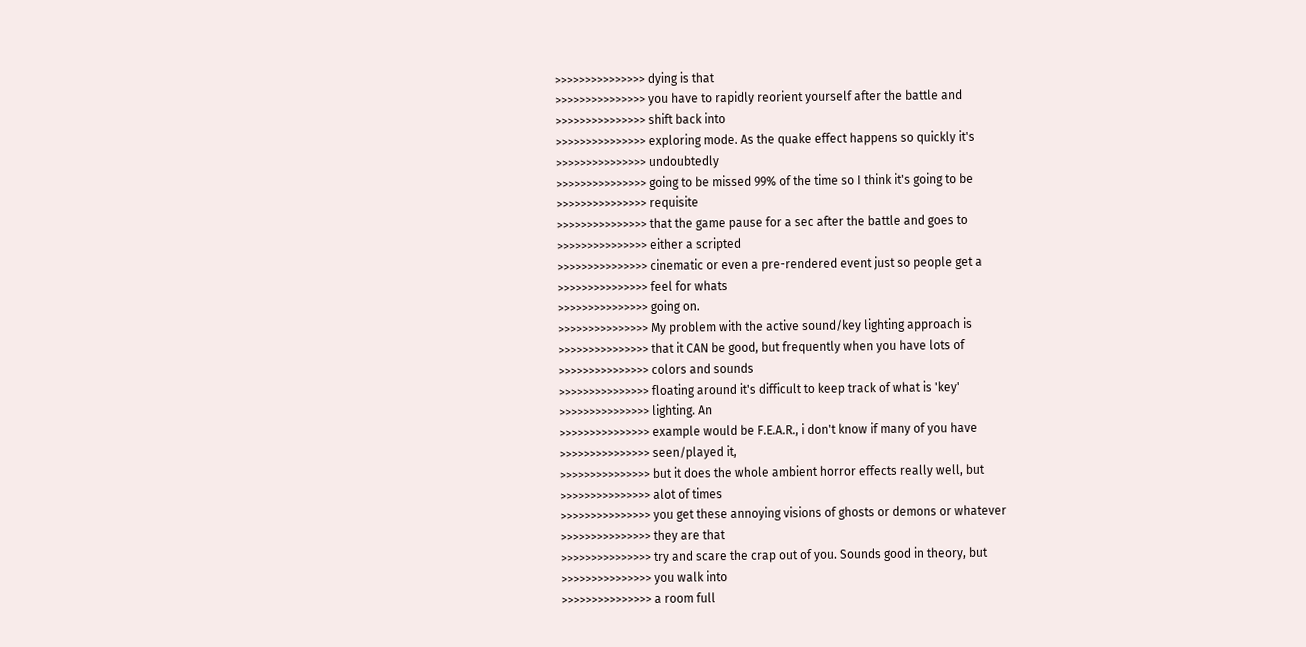>>>>>>>>>>>>>>> dying is that
>>>>>>>>>>>>>>> you have to rapidly reorient yourself after the battle and
>>>>>>>>>>>>>>> shift back into
>>>>>>>>>>>>>>> exploring mode. As the quake effect happens so quickly it's
>>>>>>>>>>>>>>> undoubtedly
>>>>>>>>>>>>>>> going to be missed 99% of the time so I think it's going to be
>>>>>>>>>>>>>>> requisite
>>>>>>>>>>>>>>> that the game pause for a sec after the battle and goes to
>>>>>>>>>>>>>>> either a scripted
>>>>>>>>>>>>>>> cinematic or even a pre-rendered event just so people get a
>>>>>>>>>>>>>>> feel for whats
>>>>>>>>>>>>>>> going on.
>>>>>>>>>>>>>>> My problem with the active sound/key lighting approach is
>>>>>>>>>>>>>>> that it CAN be good, but frequently when you have lots of
>>>>>>>>>>>>>>> colors and sounds
>>>>>>>>>>>>>>> floating around it's difficult to keep track of what is 'key'
>>>>>>>>>>>>>>> lighting. An
>>>>>>>>>>>>>>> example would be F.E.A.R., i don't know if many of you have
>>>>>>>>>>>>>>> seen/played it,
>>>>>>>>>>>>>>> but it does the whole ambient horror effects really well, but
>>>>>>>>>>>>>>> alot of times
>>>>>>>>>>>>>>> you get these annoying visions of ghosts or demons or whatever
>>>>>>>>>>>>>>> they are that
>>>>>>>>>>>>>>> try and scare the crap out of you. Sounds good in theory, but
>>>>>>>>>>>>>>> you walk into
>>>>>>>>>>>>>>> a room full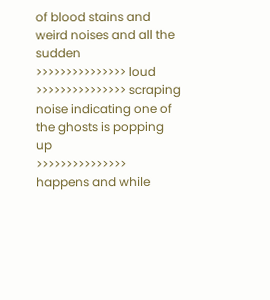of blood stains and weird noises and all the sudden
>>>>>>>>>>>>>>> loud
>>>>>>>>>>>>>>> scraping noise indicating one of the ghosts is popping up
>>>>>>>>>>>>>>> happens and while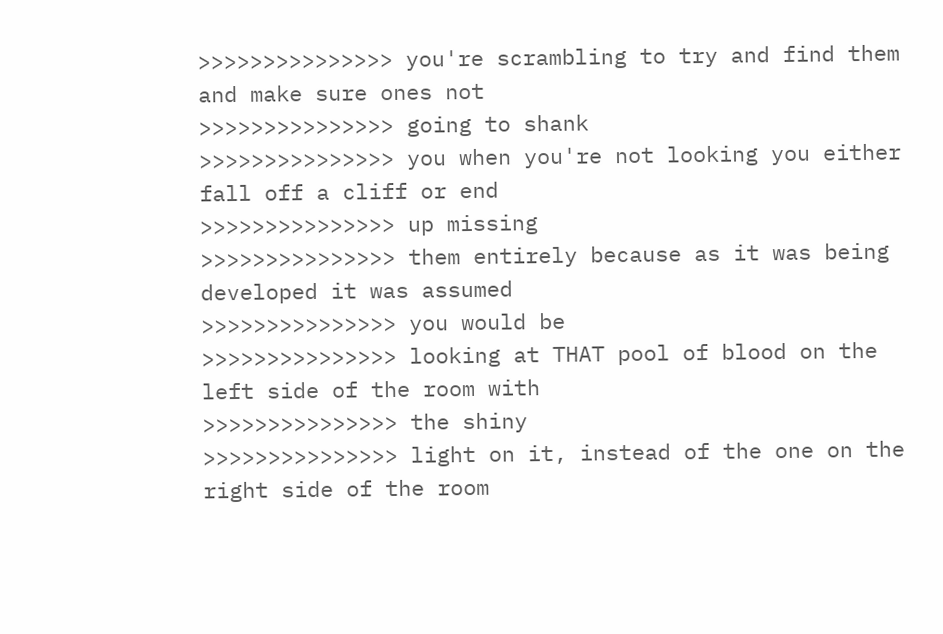>>>>>>>>>>>>>>> you're scrambling to try and find them and make sure ones not
>>>>>>>>>>>>>>> going to shank
>>>>>>>>>>>>>>> you when you're not looking you either fall off a cliff or end
>>>>>>>>>>>>>>> up missing
>>>>>>>>>>>>>>> them entirely because as it was being developed it was assumed
>>>>>>>>>>>>>>> you would be
>>>>>>>>>>>>>>> looking at THAT pool of blood on the left side of the room with
>>>>>>>>>>>>>>> the shiny
>>>>>>>>>>>>>>> light on it, instead of the one on the right side of the room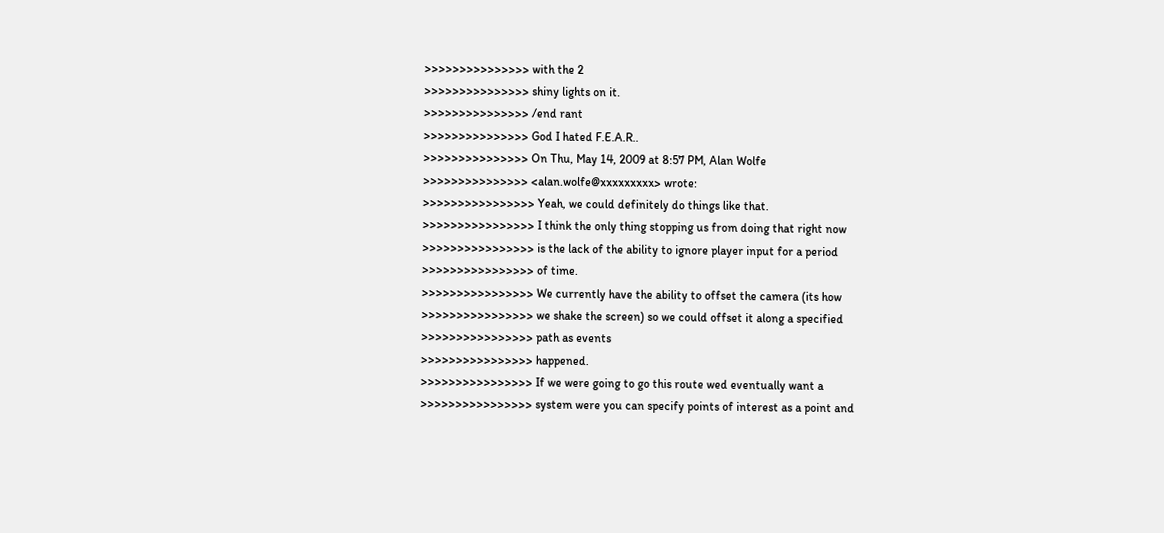>>>>>>>>>>>>>>> with the 2
>>>>>>>>>>>>>>> shiny lights on it.
>>>>>>>>>>>>>>> /end rant
>>>>>>>>>>>>>>> God I hated F.E.A.R..
>>>>>>>>>>>>>>> On Thu, May 14, 2009 at 8:57 PM, Alan Wolfe
>>>>>>>>>>>>>>> <alan.wolfe@xxxxxxxxx> wrote:
>>>>>>>>>>>>>>>> Yeah, we could definitely do things like that.
>>>>>>>>>>>>>>>> I think the only thing stopping us from doing that right now
>>>>>>>>>>>>>>>> is the lack of the ability to ignore player input for a period
>>>>>>>>>>>>>>>> of time.
>>>>>>>>>>>>>>>> We currently have the ability to offset the camera (its how
>>>>>>>>>>>>>>>> we shake the screen) so we could offset it along a specified
>>>>>>>>>>>>>>>> path as events
>>>>>>>>>>>>>>>> happened.
>>>>>>>>>>>>>>>> If we were going to go this route wed eventually want a
>>>>>>>>>>>>>>>> system were you can specify points of interest as a point and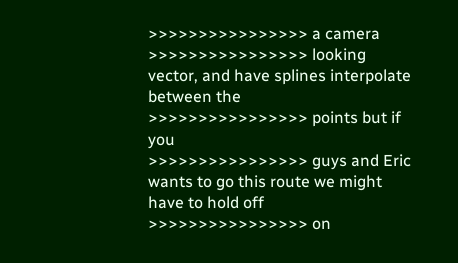>>>>>>>>>>>>>>>> a camera
>>>>>>>>>>>>>>>> looking vector, and have splines interpolate between the
>>>>>>>>>>>>>>>> points but if you
>>>>>>>>>>>>>>>> guys and Eric wants to go this route we might have to hold off
>>>>>>>>>>>>>>>> on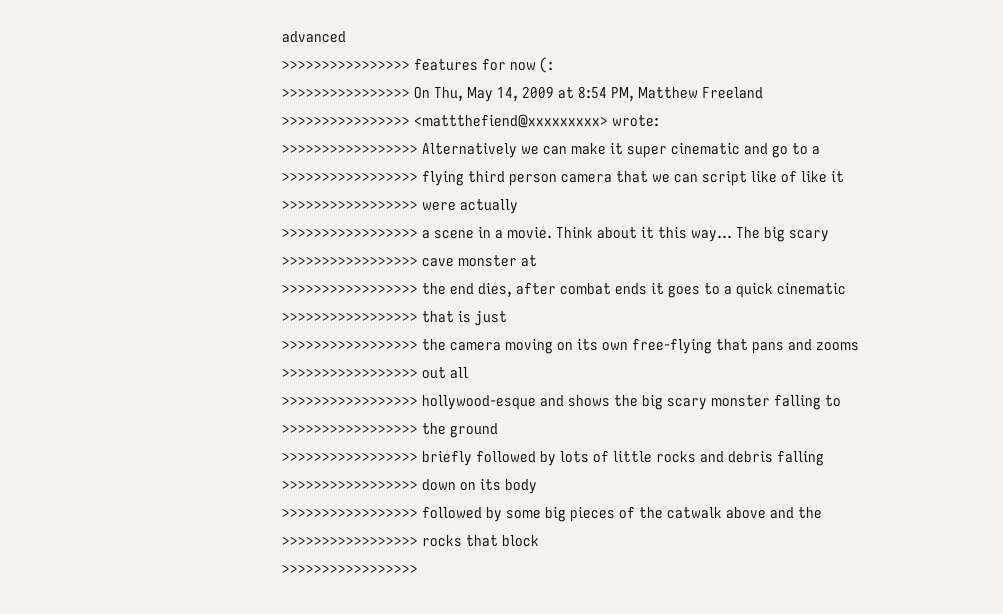advanced
>>>>>>>>>>>>>>>> features for now (:
>>>>>>>>>>>>>>>> On Thu, May 14, 2009 at 8:54 PM, Matthew Freeland
>>>>>>>>>>>>>>>> <mattthefiend@xxxxxxxxx> wrote:
>>>>>>>>>>>>>>>>> Alternatively we can make it super cinematic and go to a
>>>>>>>>>>>>>>>>> flying third person camera that we can script like of like it
>>>>>>>>>>>>>>>>> were actually
>>>>>>>>>>>>>>>>> a scene in a movie. Think about it this way... The big scary
>>>>>>>>>>>>>>>>> cave monster at
>>>>>>>>>>>>>>>>> the end dies, after combat ends it goes to a quick cinematic
>>>>>>>>>>>>>>>>> that is just
>>>>>>>>>>>>>>>>> the camera moving on its own free-flying that pans and zooms
>>>>>>>>>>>>>>>>> out all
>>>>>>>>>>>>>>>>> hollywood-esque and shows the big scary monster falling to
>>>>>>>>>>>>>>>>> the ground
>>>>>>>>>>>>>>>>> briefly followed by lots of little rocks and debris falling
>>>>>>>>>>>>>>>>> down on its body
>>>>>>>>>>>>>>>>> followed by some big pieces of the catwalk above and the
>>>>>>>>>>>>>>>>> rocks that block
>>>>>>>>>>>>>>>>>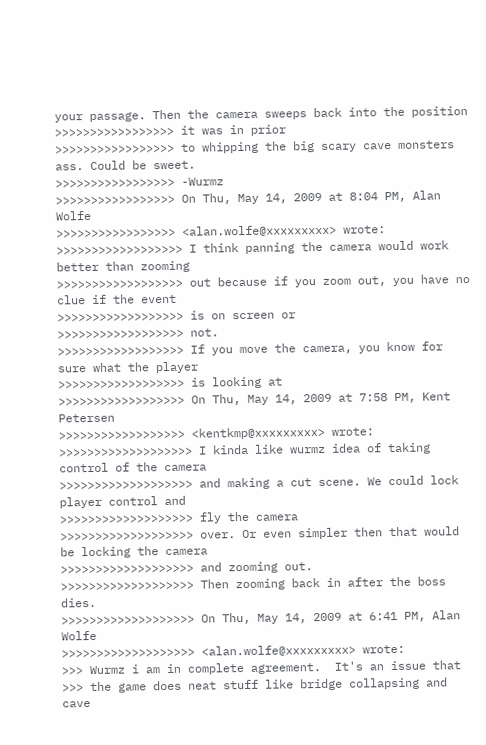your passage. Then the camera sweeps back into the position
>>>>>>>>>>>>>>>>> it was in prior
>>>>>>>>>>>>>>>>> to whipping the big scary cave monsters ass. Could be sweet.
>>>>>>>>>>>>>>>>> -Wurmz
>>>>>>>>>>>>>>>>> On Thu, May 14, 2009 at 8:04 PM, Alan Wolfe
>>>>>>>>>>>>>>>>> <alan.wolfe@xxxxxxxxx> wrote:
>>>>>>>>>>>>>>>>>> I think panning the camera would work better than zooming
>>>>>>>>>>>>>>>>>> out because if you zoom out, you have no clue if the event
>>>>>>>>>>>>>>>>>> is on screen or
>>>>>>>>>>>>>>>>>> not.
>>>>>>>>>>>>>>>>>> If you move the camera, you know for sure what the player
>>>>>>>>>>>>>>>>>> is looking at
>>>>>>>>>>>>>>>>>> On Thu, May 14, 2009 at 7:58 PM, Kent Petersen
>>>>>>>>>>>>>>>>>> <kentkmp@xxxxxxxxx> wrote:
>>>>>>>>>>>>>>>>>>> I kinda like wurmz idea of taking control of the camera
>>>>>>>>>>>>>>>>>>> and making a cut scene. We could lock player control and
>>>>>>>>>>>>>>>>>>> fly the camera
>>>>>>>>>>>>>>>>>>> over. Or even simpler then that would be locking the camera
>>>>>>>>>>>>>>>>>>> and zooming out.
>>>>>>>>>>>>>>>>>>> Then zooming back in after the boss dies.
>>>>>>>>>>>>>>>>>>> On Thu, May 14, 2009 at 6:41 PM, Alan Wolfe
>>>>>>>>>>>>>>>>>>> <alan.wolfe@xxxxxxxxx> wrote:
>>> Wurmz i am in complete agreement.  It's an issue that
>>> the game does neat stuff like bridge collapsing and cave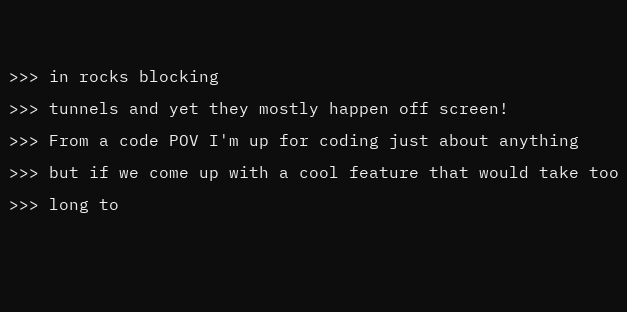>>> in rocks blocking
>>> tunnels and yet they mostly happen off screen!
>>> From a code POV I'm up for coding just about anything
>>> but if we come up with a cool feature that would take too
>>> long to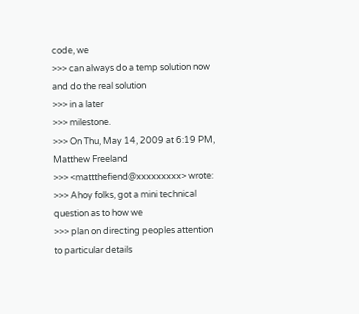code, we
>>> can always do a temp solution now and do the real solution
>>> in a later
>>> milestone.
>>> On Thu, May 14, 2009 at 6:19 PM, Matthew Freeland
>>> <mattthefiend@xxxxxxxxx> wrote:
>>> Ahoy folks, got a mini technical question as to how we
>>> plan on directing peoples attention to particular details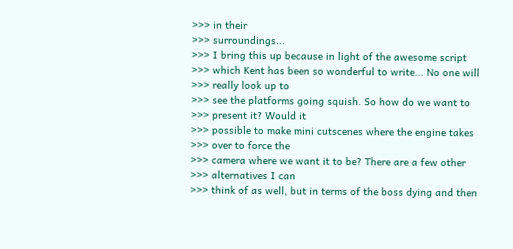>>> in their
>>> surroundings...
>>> I bring this up because in light of the awesome script
>>> which Kent has been so wonderful to write... No one will
>>> really look up to
>>> see the platforms going squish. So how do we want to
>>> present it? Would it
>>> possible to make mini cutscenes where the engine takes
>>> over to force the
>>> camera where we want it to be? There are a few other
>>> alternatives I can
>>> think of as well, but in terms of the boss dying and then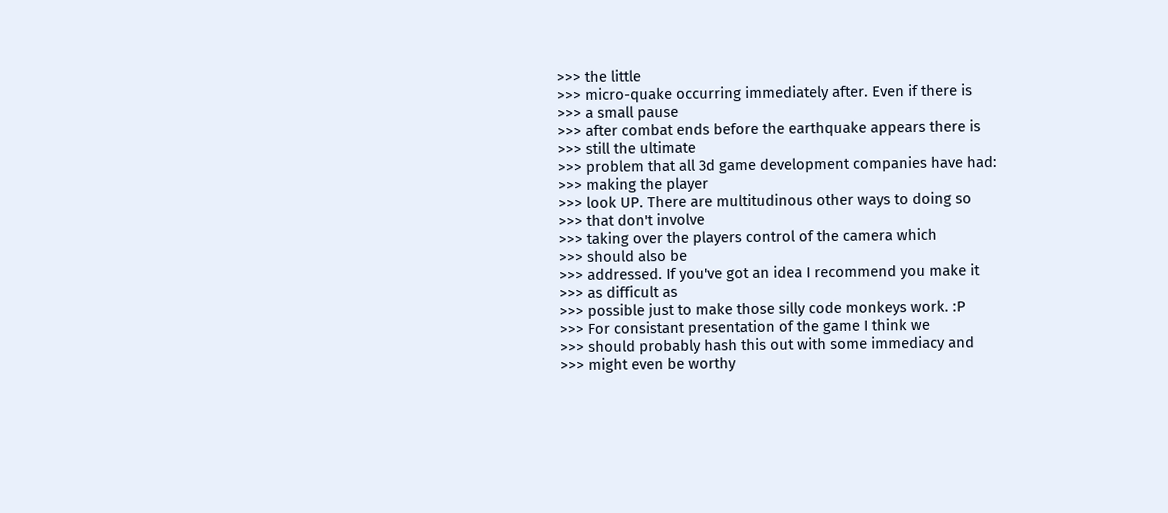>>> the little
>>> micro-quake occurring immediately after. Even if there is
>>> a small pause
>>> after combat ends before the earthquake appears there is
>>> still the ultimate
>>> problem that all 3d game development companies have had:
>>> making the player
>>> look UP. There are multitudinous other ways to doing so
>>> that don't involve
>>> taking over the players control of the camera which
>>> should also be
>>> addressed. If you've got an idea I recommend you make it
>>> as difficult as
>>> possible just to make those silly code monkeys work. :P
>>> For consistant presentation of the game I think we
>>> should probably hash this out with some immediacy and
>>> might even be worthy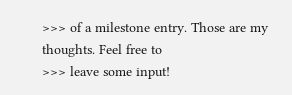>>> of a milestone entry. Those are my thoughts. Feel free to
>>> leave some input!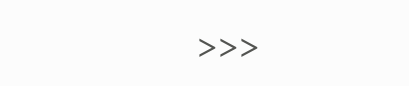>>>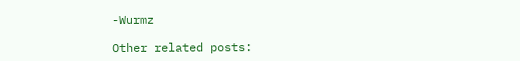-Wurmz

Other related posts: